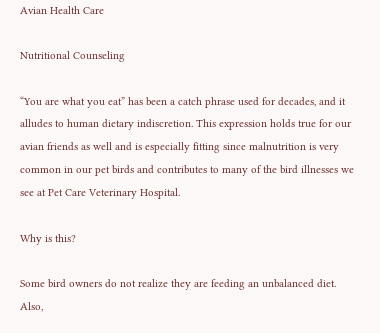Avian Health Care

Nutritional Counseling

“You are what you eat” has been a catch phrase used for decades, and it alludes to human dietary indiscretion. This expression holds true for our avian friends as well and is especially fitting since malnutrition is very common in our pet birds and contributes to many of the bird illnesses we see at Pet Care Veterinary Hospital.

Why is this?

Some bird owners do not realize they are feeding an unbalanced diet. Also,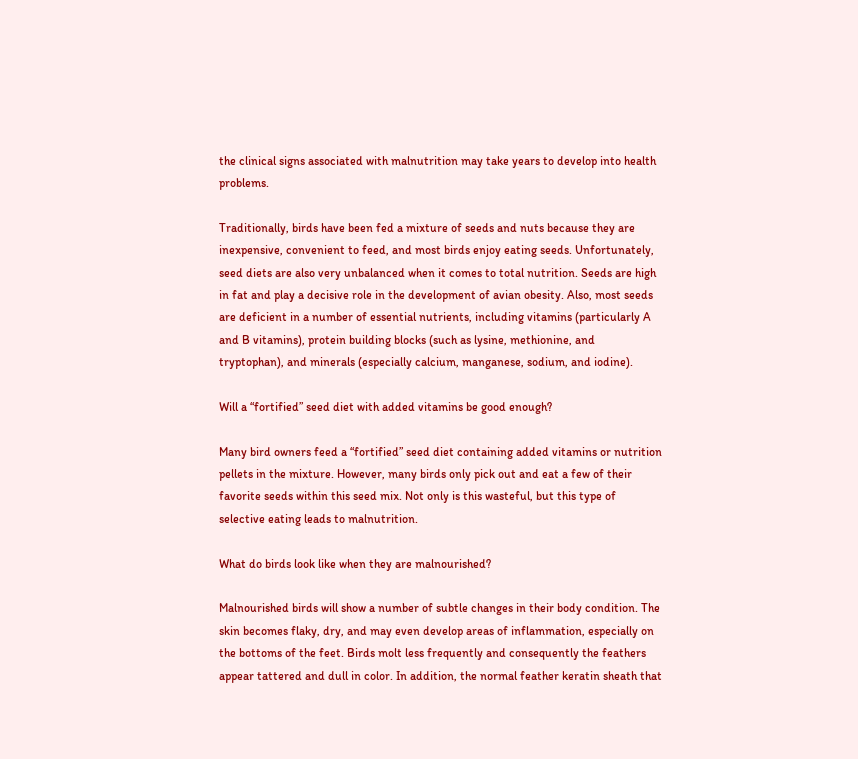the clinical signs associated with malnutrition may take years to develop into health problems.

Traditionally, birds have been fed a mixture of seeds and nuts because they are inexpensive, convenient to feed, and most birds enjoy eating seeds. Unfortunately, seed diets are also very unbalanced when it comes to total nutrition. Seeds are high in fat and play a decisive role in the development of avian obesity. Also, most seeds are deficient in a number of essential nutrients, including vitamins (particularly A and B vitamins), protein building blocks (such as lysine, methionine, and tryptophan), and minerals (especially calcium, manganese, sodium, and iodine).

Will a “fortified” seed diet with added vitamins be good enough?

Many bird owners feed a “fortified” seed diet containing added vitamins or nutrition pellets in the mixture. However, many birds only pick out and eat a few of their favorite seeds within this seed mix. Not only is this wasteful, but this type of selective eating leads to malnutrition.

What do birds look like when they are malnourished?

Malnourished birds will show a number of subtle changes in their body condition. The skin becomes flaky, dry, and may even develop areas of inflammation, especially on the bottoms of the feet. Birds molt less frequently and consequently the feathers appear tattered and dull in color. In addition, the normal feather keratin sheath that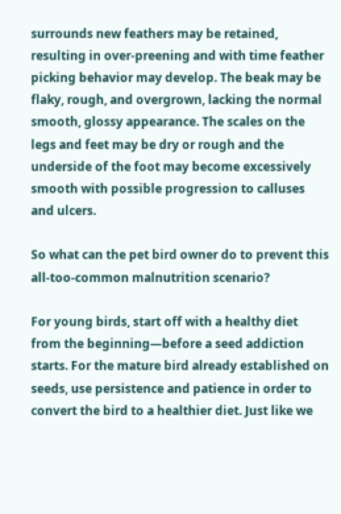surrounds new feathers may be retained, resulting in over-preening and with time feather picking behavior may develop. The beak may be flaky, rough, and overgrown, lacking the normal smooth, glossy appearance. The scales on the legs and feet may be dry or rough and the underside of the foot may become excessively smooth with possible progression to calluses and ulcers.

So what can the pet bird owner do to prevent this all-too-common malnutrition scenario?

For young birds, start off with a healthy diet from the beginning—before a seed addiction starts. For the mature bird already established on seeds, use persistence and patience in order to convert the bird to a healthier diet. Just like we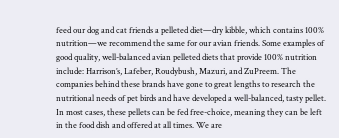feed our dog and cat friends a pelleted diet—dry kibble, which contains 100% nutrition—we recommend the same for our avian friends. Some examples of good quality, well-balanced avian pelleted diets that provide 100% nutrition include: Harrison’s, Lafeber, Roudybush, Mazuri, and ZuPreem. The companies behind these brands have gone to great lengths to research the nutritional needs of pet birds and have developed a well-balanced, tasty pellet. In most cases, these pellets can be fed free-choice, meaning they can be left in the food dish and offered at all times. We are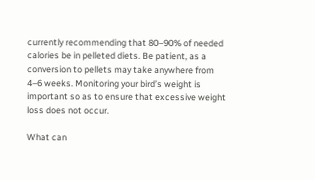currently recommending that 80–90% of needed calories be in pelleted diets. Be patient, as a conversion to pellets may take anywhere from 4–6 weeks. Monitoring your bird’s weight is important so as to ensure that excessive weight loss does not occur.

What can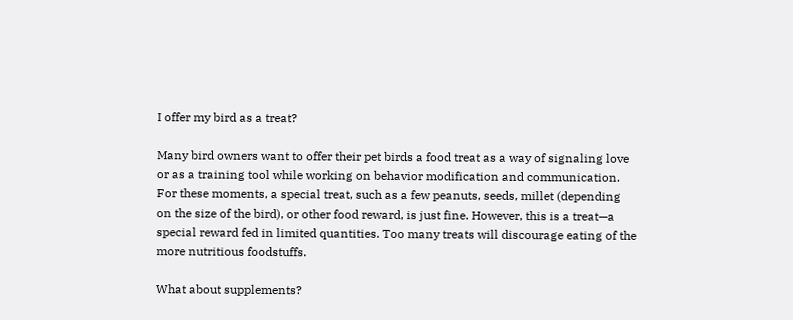I offer my bird as a treat?

Many bird owners want to offer their pet birds a food treat as a way of signaling love or as a training tool while working on behavior modification and communication. For these moments, a special treat, such as a few peanuts, seeds, millet (depending on the size of the bird), or other food reward, is just fine. However, this is a treat—a special reward fed in limited quantities. Too many treats will discourage eating of the more nutritious foodstuffs.

What about supplements?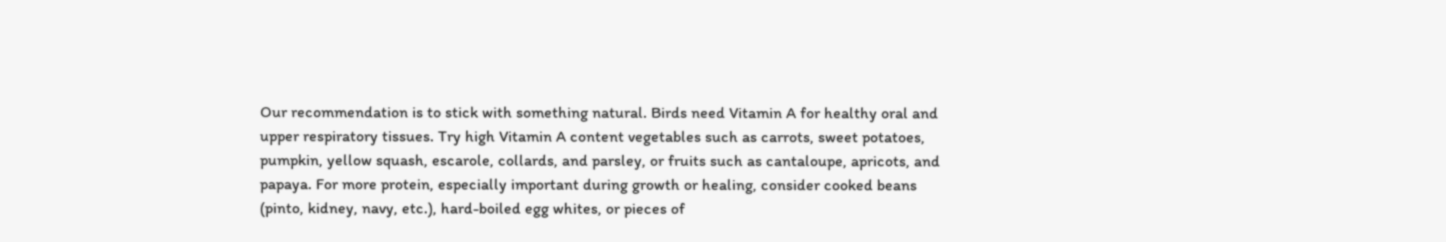Our recommendation is to stick with something natural. Birds need Vitamin A for healthy oral and upper respiratory tissues. Try high Vitamin A content vegetables such as carrots, sweet potatoes, pumpkin, yellow squash, escarole, collards, and parsley, or fruits such as cantaloupe, apricots, and papaya. For more protein, especially important during growth or healing, consider cooked beans (pinto, kidney, navy, etc.), hard-boiled egg whites, or pieces of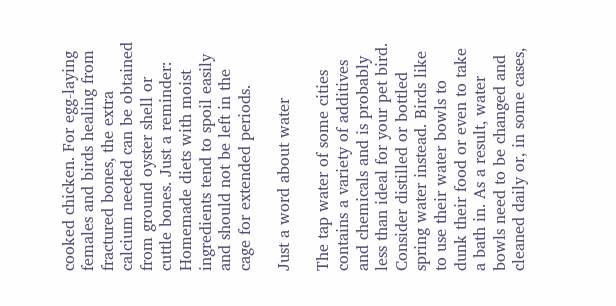cooked chicken. For egg-laying females and birds healing from fractured bones, the extra calcium needed can be obtained from ground oyster shell or cuttle bones. Just a reminder: Homemade diets with moist ingredients tend to spoil easily and should not be left in the cage for extended periods.

Just a word about water

The tap water of some cities contains a variety of additives and chemicals and is probably less than ideal for your pet bird. Consider distilled or bottled spring water instead. Birds like to use their water bowls to dunk their food or even to take a bath in. As a result, water bowls need to be changed and cleaned daily or, in some cases,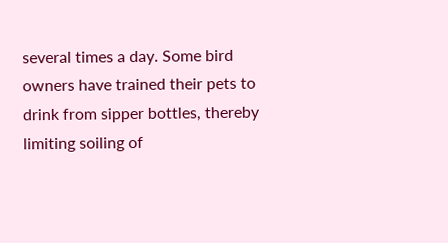several times a day. Some bird owners have trained their pets to drink from sipper bottles, thereby limiting soiling of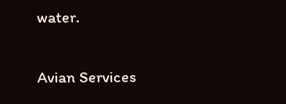water.

Avian Services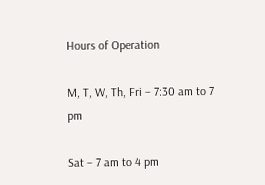Hours of Operation

M, T, W, Th, Fri – 7:30 am to 7 pm

Sat – 7 am to 4 pm